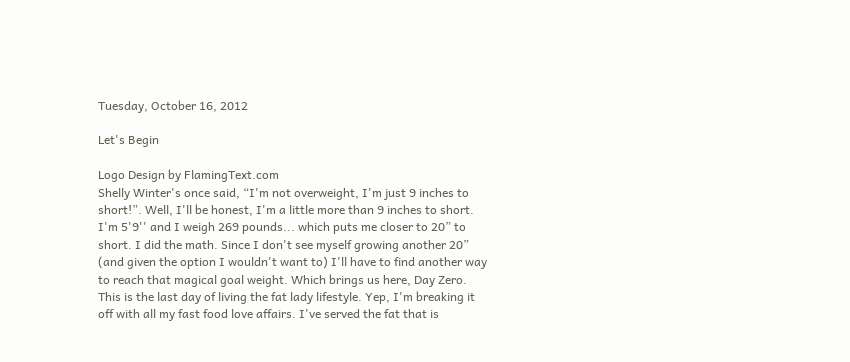Tuesday, October 16, 2012

Let's Begin

Logo Design by FlamingText.com
Shelly Winter's once said, “I'm not overweight, I'm just 9 inches to short!”. Well, I'll be honest, I'm a little more than 9 inches to short. I'm 5'9'' and I weigh 269 pounds... which puts me closer to 20” to short. I did the math. Since I don't see myself growing another 20” (and given the option I wouldn't want to) I'll have to find another way to reach that magical goal weight. Which brings us here, Day Zero. This is the last day of living the fat lady lifestyle. Yep, I'm breaking it off with all my fast food love affairs. I've served the fat that is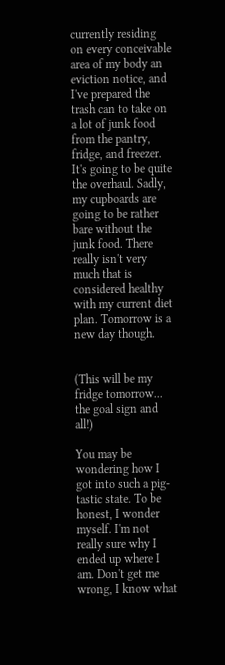currently residing on every conceivable area of my body an eviction notice, and I've prepared the trash can to take on a lot of junk food from the pantry, fridge, and freezer. It's going to be quite the overhaul. Sadly, my cupboards are going to be rather bare without the junk food. There really isn't very much that is considered healthy with my current diet plan. Tomorrow is a new day though.


(This will be my fridge tomorrow... the goal sign and all!)

You may be wondering how I got into such a pig-tastic state. To be honest, I wonder myself. I'm not really sure why I ended up where I am. Don't get me wrong, I know what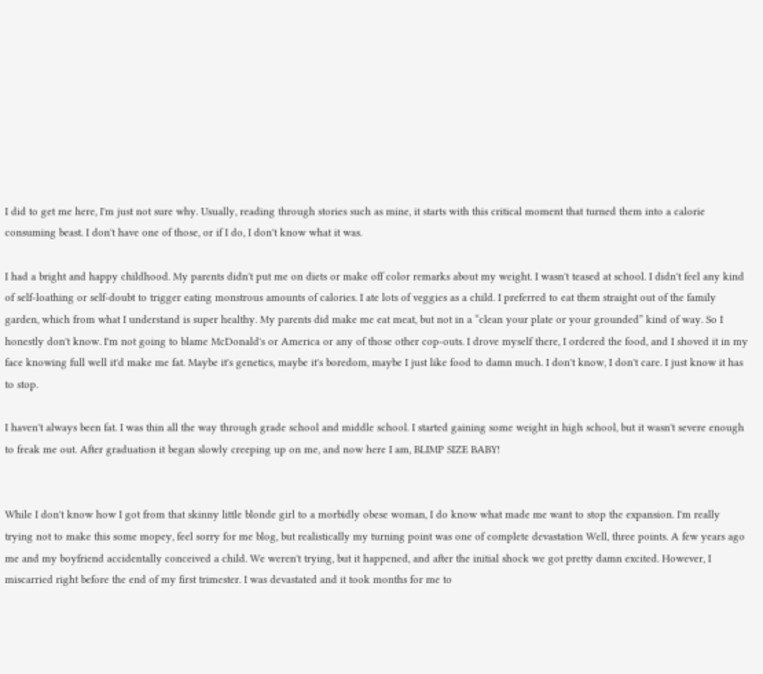I did to get me here, I'm just not sure why. Usually, reading through stories such as mine, it starts with this critical moment that turned them into a calorie consuming beast. I don't have one of those, or if I do, I don't know what it was.

I had a bright and happy childhood. My parents didn't put me on diets or make off color remarks about my weight. I wasn't teased at school. I didn't feel any kind of self-loathing or self-doubt to trigger eating monstrous amounts of calories. I ate lots of veggies as a child. I preferred to eat them straight out of the family garden, which from what I understand is super healthy. My parents did make me eat meat, but not in a “clean your plate or your grounded” kind of way. So I honestly don't know. I'm not going to blame McDonald's or America or any of those other cop-outs. I drove myself there, I ordered the food, and I shoved it in my face knowing full well it'd make me fat. Maybe it's genetics, maybe it's boredom, maybe I just like food to damn much. I don't know, I don't care. I just know it has to stop.

I haven't always been fat. I was thin all the way through grade school and middle school. I started gaining some weight in high school, but it wasn't severe enough to freak me out. After graduation it began slowly creeping up on me, and now here I am, BLIMP SIZE BABY!


While I don't know how I got from that skinny little blonde girl to a morbidly obese woman, I do know what made me want to stop the expansion. I'm really trying not to make this some mopey, feel sorry for me blog, but realistically my turning point was one of complete devastation Well, three points. A few years ago me and my boyfriend accidentally conceived a child. We weren't trying, but it happened, and after the initial shock we got pretty damn excited. However, I miscarried right before the end of my first trimester. I was devastated and it took months for me to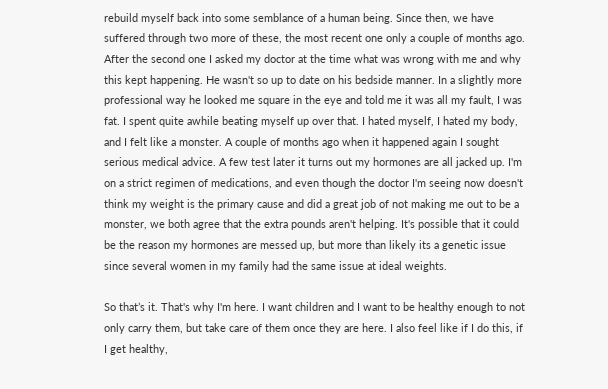rebuild myself back into some semblance of a human being. Since then, we have suffered through two more of these, the most recent one only a couple of months ago. After the second one I asked my doctor at the time what was wrong with me and why this kept happening. He wasn't so up to date on his bedside manner. In a slightly more professional way he looked me square in the eye and told me it was all my fault, I was fat. I spent quite awhile beating myself up over that. I hated myself, I hated my body, and I felt like a monster. A couple of months ago when it happened again I sought serious medical advice. A few test later it turns out my hormones are all jacked up. I'm on a strict regimen of medications, and even though the doctor I'm seeing now doesn't think my weight is the primary cause and did a great job of not making me out to be a monster, we both agree that the extra pounds aren't helping. It's possible that it could be the reason my hormones are messed up, but more than likely its a genetic issue since several women in my family had the same issue at ideal weights.

So that’s it. That's why I'm here. I want children and I want to be healthy enough to not only carry them, but take care of them once they are here. I also feel like if I do this, if I get healthy,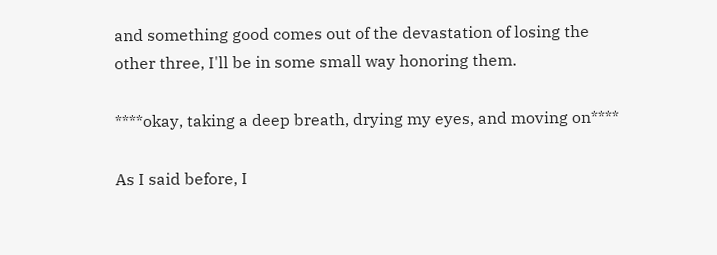and something good comes out of the devastation of losing the other three, I'll be in some small way honoring them.

****okay, taking a deep breath, drying my eyes, and moving on****

As I said before, I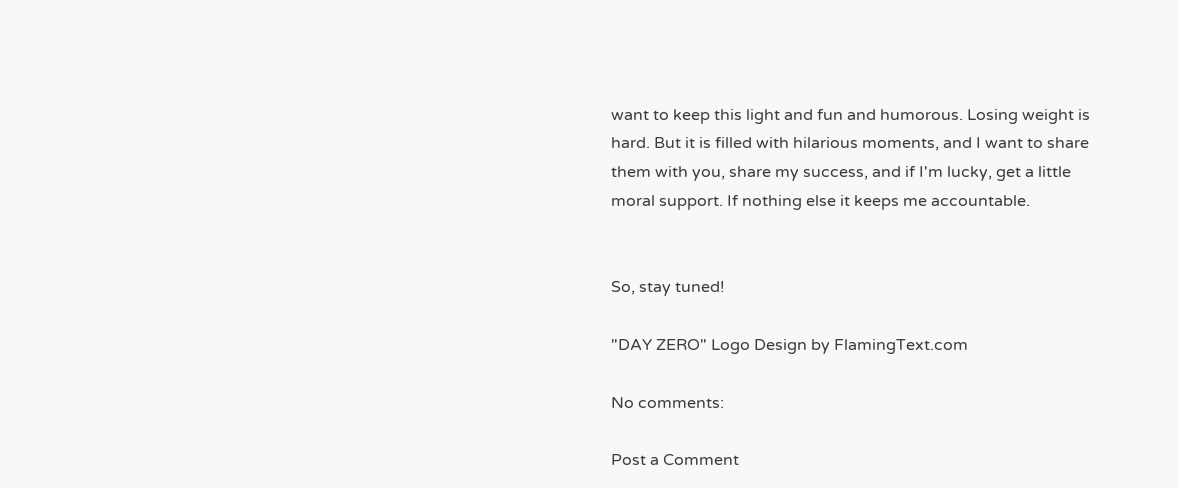want to keep this light and fun and humorous. Losing weight is hard. But it is filled with hilarious moments, and I want to share them with you, share my success, and if I'm lucky, get a little moral support. If nothing else it keeps me accountable.


So, stay tuned!

"DAY ZERO" Logo Design by FlamingText.com

No comments:

Post a Comment